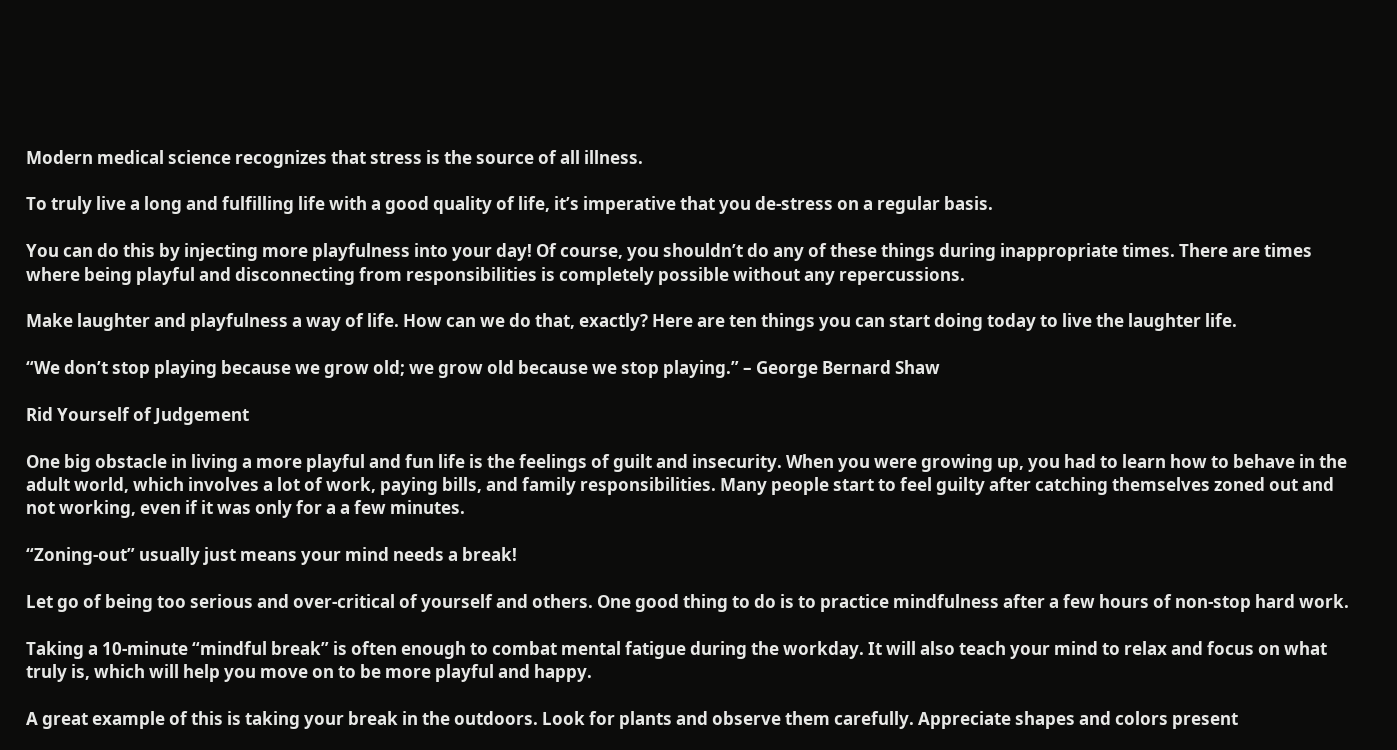Modern medical science recognizes that stress is the source of all illness.

To truly live a long and fulfilling life with a good quality of life, it’s imperative that you de-stress on a regular basis.

You can do this by injecting more playfulness into your day! Of course, you shouldn’t do any of these things during inappropriate times. There are times where being playful and disconnecting from responsibilities is completely possible without any repercussions.

Make laughter and playfulness a way of life. How can we do that, exactly? Here are ten things you can start doing today to live the laughter life.

“We don’t stop playing because we grow old; we grow old because we stop playing.” – George Bernard Shaw

Rid Yourself of Judgement

One big obstacle in living a more playful and fun life is the feelings of guilt and insecurity. When you were growing up, you had to learn how to behave in the adult world, which involves a lot of work, paying bills, and family responsibilities. Many people start to feel guilty after catching themselves zoned out and not working, even if it was only for a a few minutes.

“Zoning-out” usually just means your mind needs a break!

Let go of being too serious and over-critical of yourself and others. One good thing to do is to practice mindfulness after a few hours of non-stop hard work.

Taking a 10-minute “mindful break” is often enough to combat mental fatigue during the workday. It will also teach your mind to relax and focus on what truly is, which will help you move on to be more playful and happy.

A great example of this is taking your break in the outdoors. Look for plants and observe them carefully. Appreciate shapes and colors present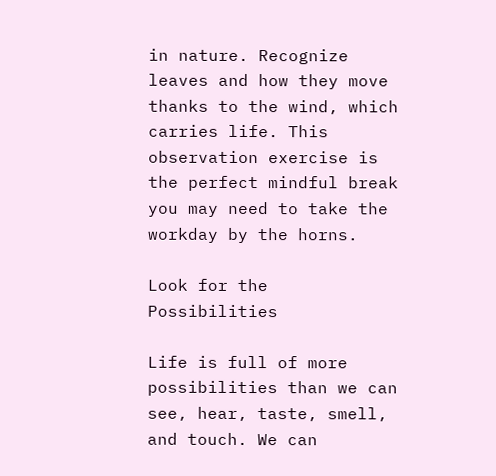in nature. Recognize leaves and how they move thanks to the wind, which carries life. This observation exercise is the perfect mindful break you may need to take the workday by the horns.

Look for the Possibilities

Life is full of more possibilities than we can see, hear, taste, smell, and touch. We can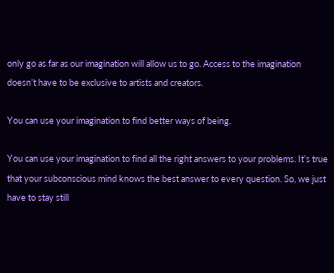only go as far as our imagination will allow us to go. Access to the imagination doesn’t have to be exclusive to artists and creators.

You can use your imagination to find better ways of being.

You can use your imagination to find all the right answers to your problems. It’s true that your subconscious mind knows the best answer to every question. So, we just have to stay still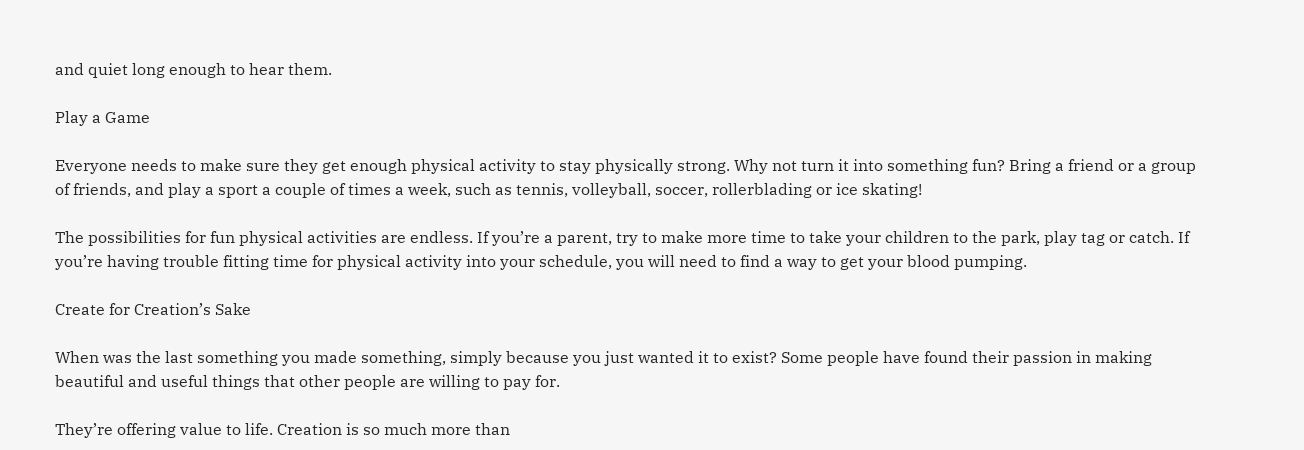and quiet long enough to hear them.

Play a Game

Everyone needs to make sure they get enough physical activity to stay physically strong. Why not turn it into something fun? Bring a friend or a group of friends, and play a sport a couple of times a week, such as tennis, volleyball, soccer, rollerblading or ice skating!

The possibilities for fun physical activities are endless. If you’re a parent, try to make more time to take your children to the park, play tag or catch. If you’re having trouble fitting time for physical activity into your schedule, you will need to find a way to get your blood pumping.

Create for Creation’s Sake

When was the last something you made something, simply because you just wanted it to exist? Some people have found their passion in making beautiful and useful things that other people are willing to pay for.

They’re offering value to life. Creation is so much more than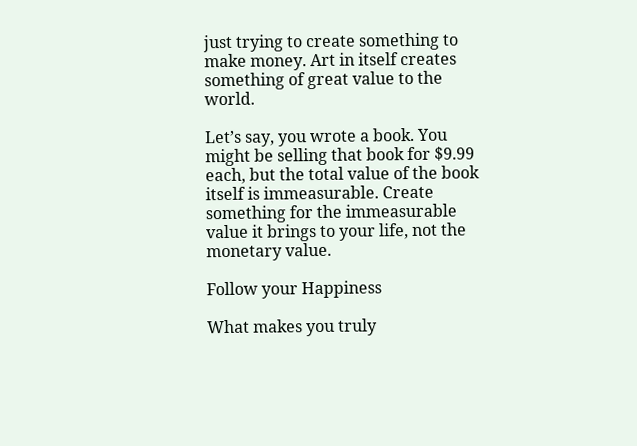just trying to create something to make money. Art in itself creates something of great value to the world.

Let’s say, you wrote a book. You might be selling that book for $9.99 each, but the total value of the book itself is immeasurable. Create something for the immeasurable value it brings to your life, not the monetary value.

Follow your Happiness

What makes you truly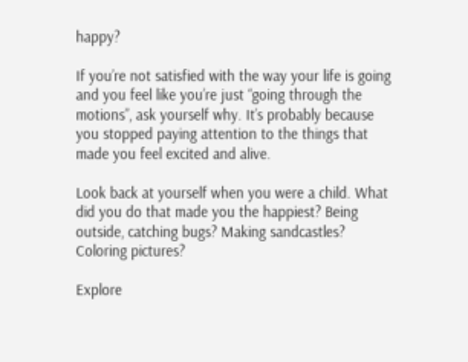happy?

If you’re not satisfied with the way your life is going and you feel like you’re just “going through the motions”, ask yourself why. It’s probably because you stopped paying attention to the things that made you feel excited and alive.

Look back at yourself when you were a child. What did you do that made you the happiest? Being outside, catching bugs? Making sandcastles? Coloring pictures?

Explore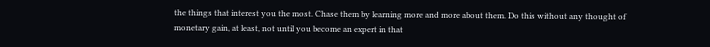the things that interest you the most. Chase them by learning more and more about them. Do this without any thought of monetary gain, at least, not until you become an expert in that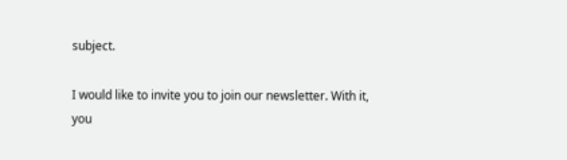subject.

I would like to invite you to join our newsletter. With it, you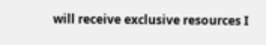will receive exclusive resources I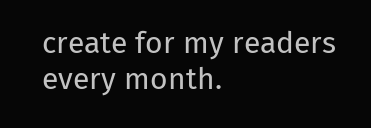create for my readers every month.